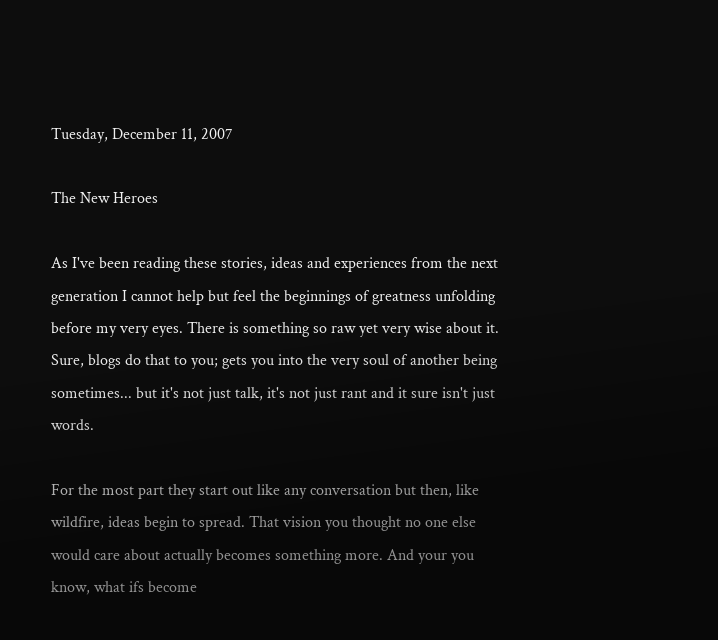Tuesday, December 11, 2007

The New Heroes

As I've been reading these stories, ideas and experiences from the next generation I cannot help but feel the beginnings of greatness unfolding before my very eyes. There is something so raw yet very wise about it. Sure, blogs do that to you; gets you into the very soul of another being sometimes... but it's not just talk, it's not just rant and it sure isn't just words.

For the most part they start out like any conversation but then, like wildfire, ideas begin to spread. That vision you thought no one else would care about actually becomes something more. And your you know, what ifs become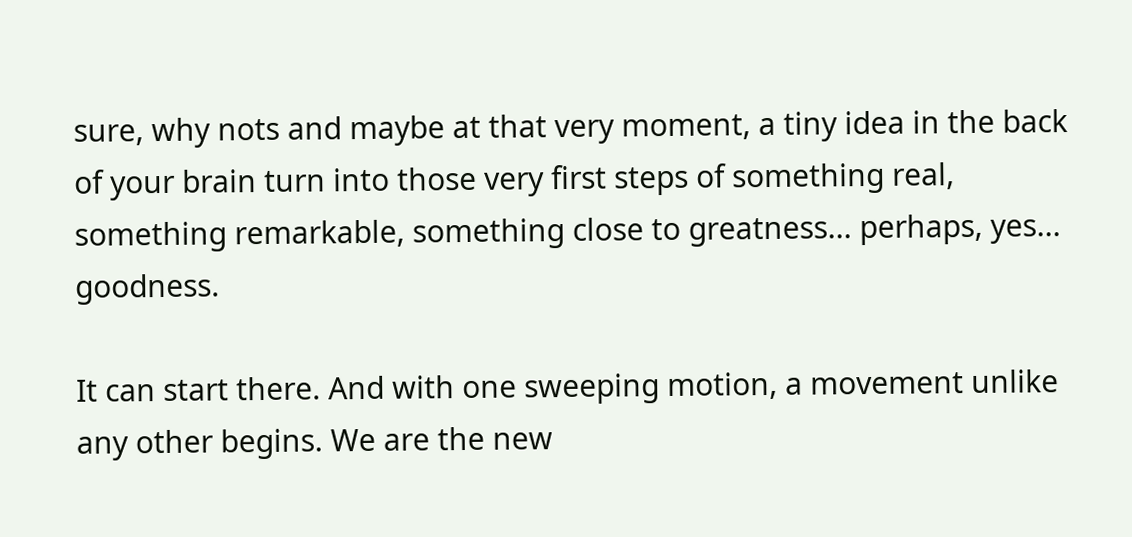sure, why nots and maybe at that very moment, a tiny idea in the back of your brain turn into those very first steps of something real, something remarkable, something close to greatness... perhaps, yes... goodness.

It can start there. And with one sweeping motion, a movement unlike any other begins. We are the new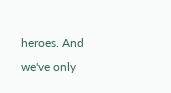heroes. And we've only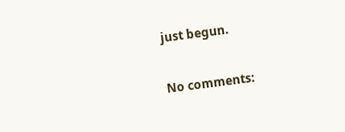just begun.

No comments: